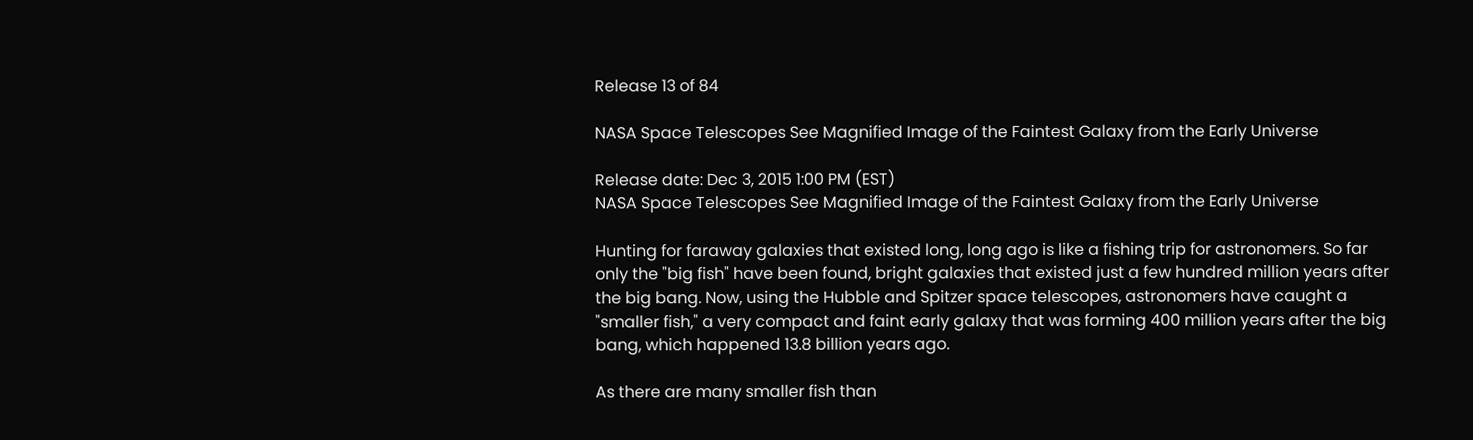Release 13 of 84

NASA Space Telescopes See Magnified Image of the Faintest Galaxy from the Early Universe

Release date: Dec 3, 2015 1:00 PM (EST)
NASA Space Telescopes See Magnified Image of the Faintest Galaxy from the Early Universe

Hunting for faraway galaxies that existed long, long ago is like a fishing trip for astronomers. So far only the "big fish" have been found, bright galaxies that existed just a few hundred million years after the big bang. Now, using the Hubble and Spitzer space telescopes, astronomers have caught a "smaller fish," a very compact and faint early galaxy that was forming 400 million years after the big bang, which happened 13.8 billion years ago.

As there are many smaller fish than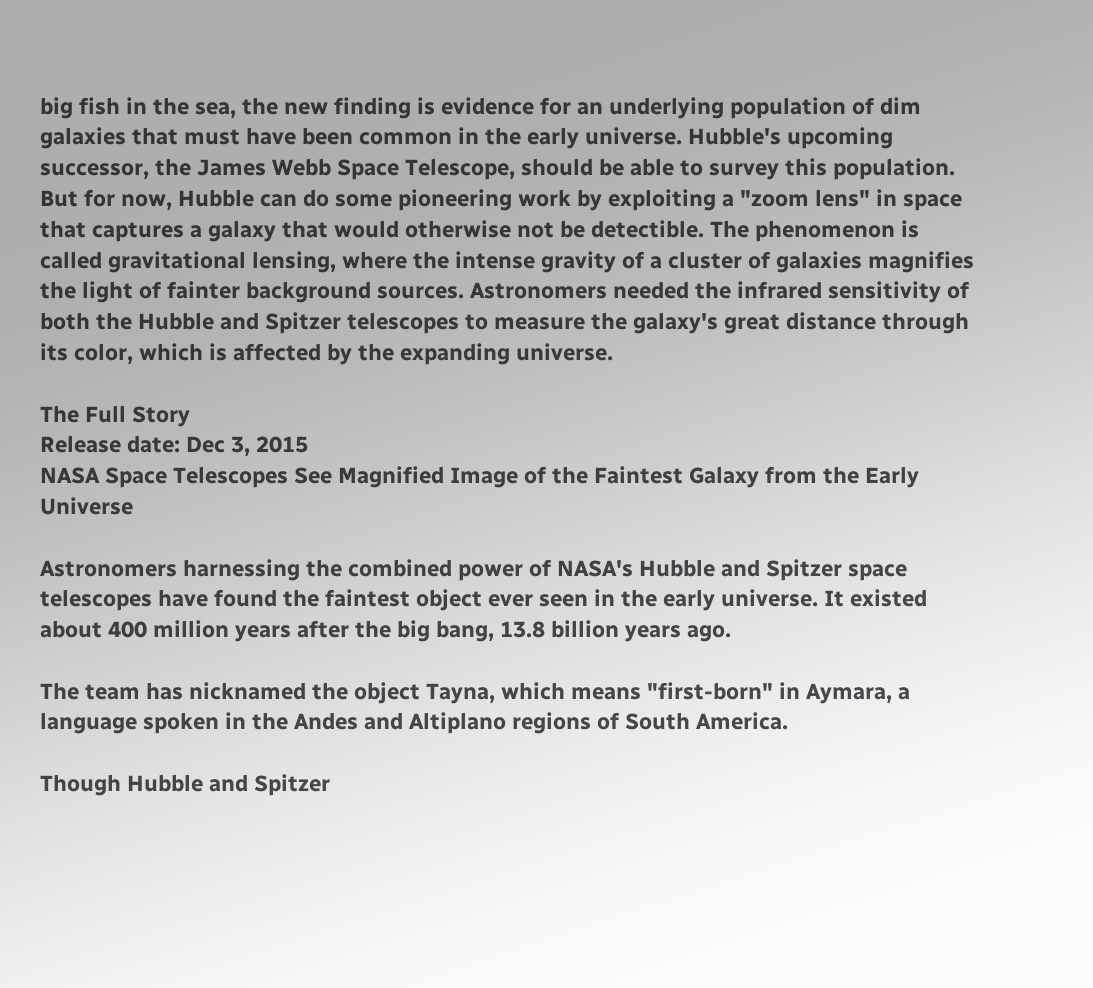big fish in the sea, the new finding is evidence for an underlying population of dim galaxies that must have been common in the early universe. Hubble's upcoming successor, the James Webb Space Telescope, should be able to survey this population. But for now, Hubble can do some pioneering work by exploiting a "zoom lens" in space that captures a galaxy that would otherwise not be detectible. The phenomenon is called gravitational lensing, where the intense gravity of a cluster of galaxies magnifies the light of fainter background sources. Astronomers needed the infrared sensitivity of both the Hubble and Spitzer telescopes to measure the galaxy's great distance through its color, which is affected by the expanding universe.

The Full Story
Release date: Dec 3, 2015
NASA Space Telescopes See Magnified Image of the Faintest Galaxy from the Early Universe

Astronomers harnessing the combined power of NASA's Hubble and Spitzer space telescopes have found the faintest object ever seen in the early universe. It existed about 400 million years after the big bang, 13.8 billion years ago.

The team has nicknamed the object Tayna, which means "first-born" in Aymara, a language spoken in the Andes and Altiplano regions of South America.

Though Hubble and Spitzer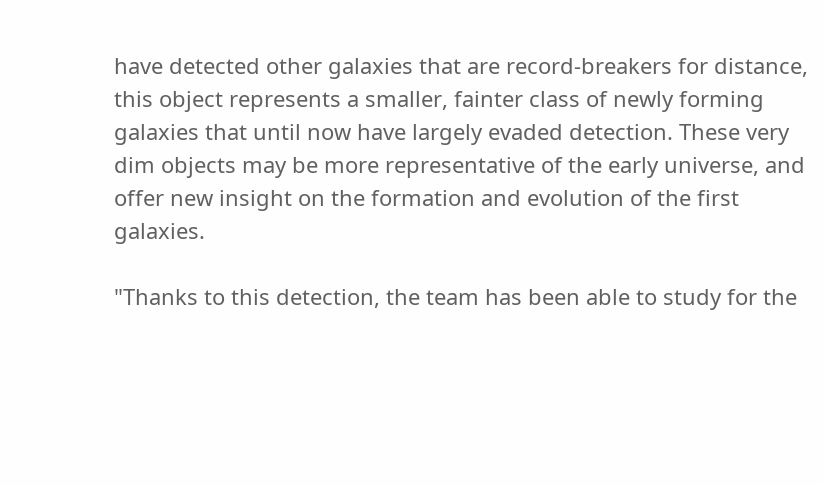have detected other galaxies that are record-breakers for distance, this object represents a smaller, fainter class of newly forming galaxies that until now have largely evaded detection. These very dim objects may be more representative of the early universe, and offer new insight on the formation and evolution of the first galaxies.

"Thanks to this detection, the team has been able to study for the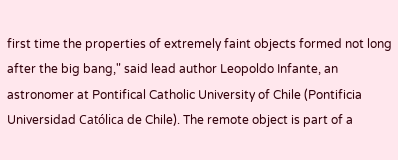first time the properties of extremely faint objects formed not long after the big bang," said lead author Leopoldo Infante, an astronomer at Pontifical Catholic University of Chile (Pontificia Universidad Católica de Chile). The remote object is part of a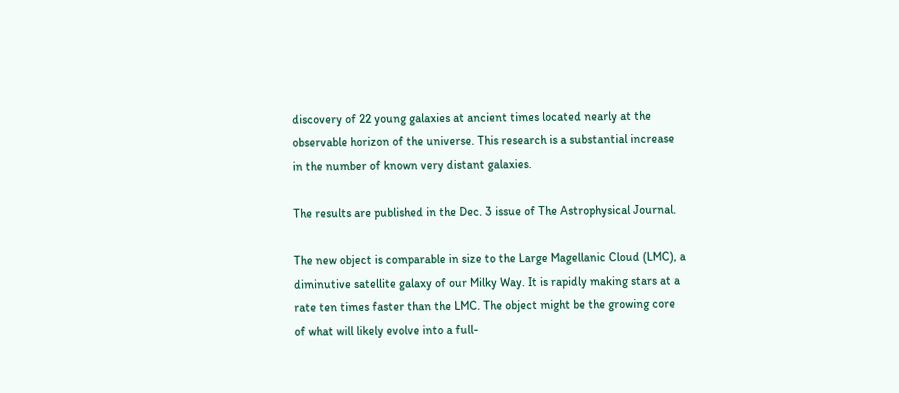discovery of 22 young galaxies at ancient times located nearly at the observable horizon of the universe. This research is a substantial increase in the number of known very distant galaxies.

The results are published in the Dec. 3 issue of The Astrophysical Journal.

The new object is comparable in size to the Large Magellanic Cloud (LMC), a diminutive satellite galaxy of our Milky Way. It is rapidly making stars at a rate ten times faster than the LMC. The object might be the growing core of what will likely evolve into a full-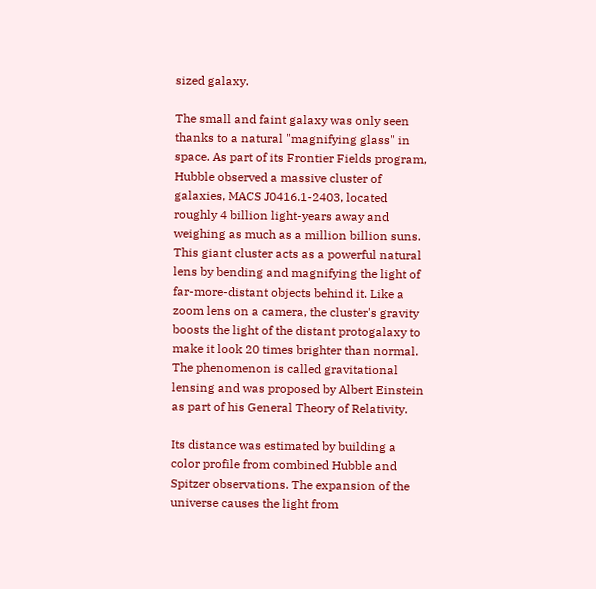sized galaxy.

The small and faint galaxy was only seen thanks to a natural "magnifying glass" in space. As part of its Frontier Fields program, Hubble observed a massive cluster of galaxies, MACS J0416.1-2403, located roughly 4 billion light-years away and weighing as much as a million billion suns. This giant cluster acts as a powerful natural lens by bending and magnifying the light of far-more-distant objects behind it. Like a zoom lens on a camera, the cluster's gravity boosts the light of the distant protogalaxy to make it look 20 times brighter than normal. The phenomenon is called gravitational lensing and was proposed by Albert Einstein as part of his General Theory of Relativity.

Its distance was estimated by building a color profile from combined Hubble and Spitzer observations. The expansion of the universe causes the light from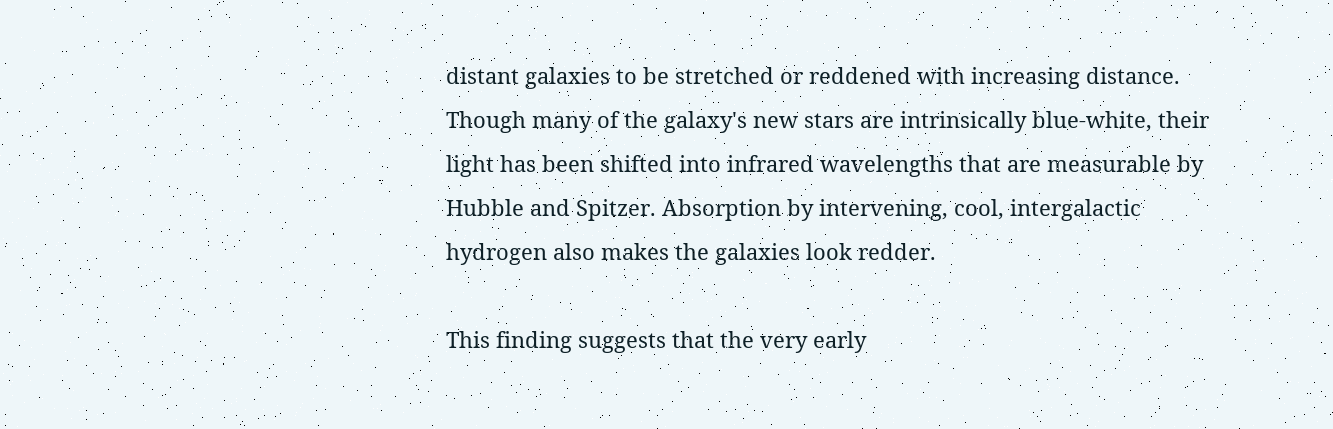distant galaxies to be stretched or reddened with increasing distance. Though many of the galaxy's new stars are intrinsically blue-white, their light has been shifted into infrared wavelengths that are measurable by Hubble and Spitzer. Absorption by intervening, cool, intergalactic hydrogen also makes the galaxies look redder.

This finding suggests that the very early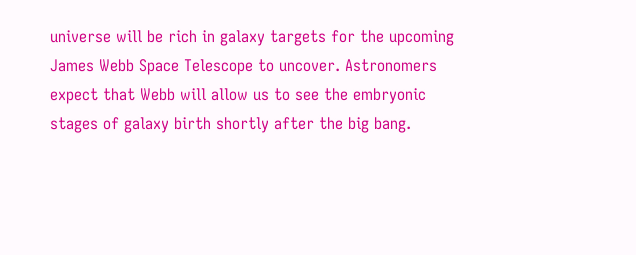universe will be rich in galaxy targets for the upcoming James Webb Space Telescope to uncover. Astronomers expect that Webb will allow us to see the embryonic stages of galaxy birth shortly after the big bang.